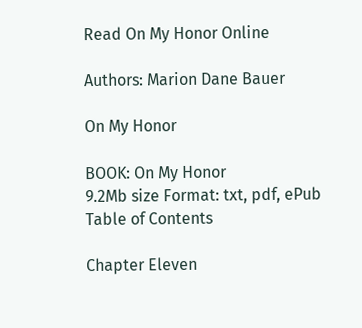Read On My Honor Online

Authors: Marion Dane Bauer

On My Honor

BOOK: On My Honor
9.2Mb size Format: txt, pdf, ePub
Table of Contents

Chapter Eleven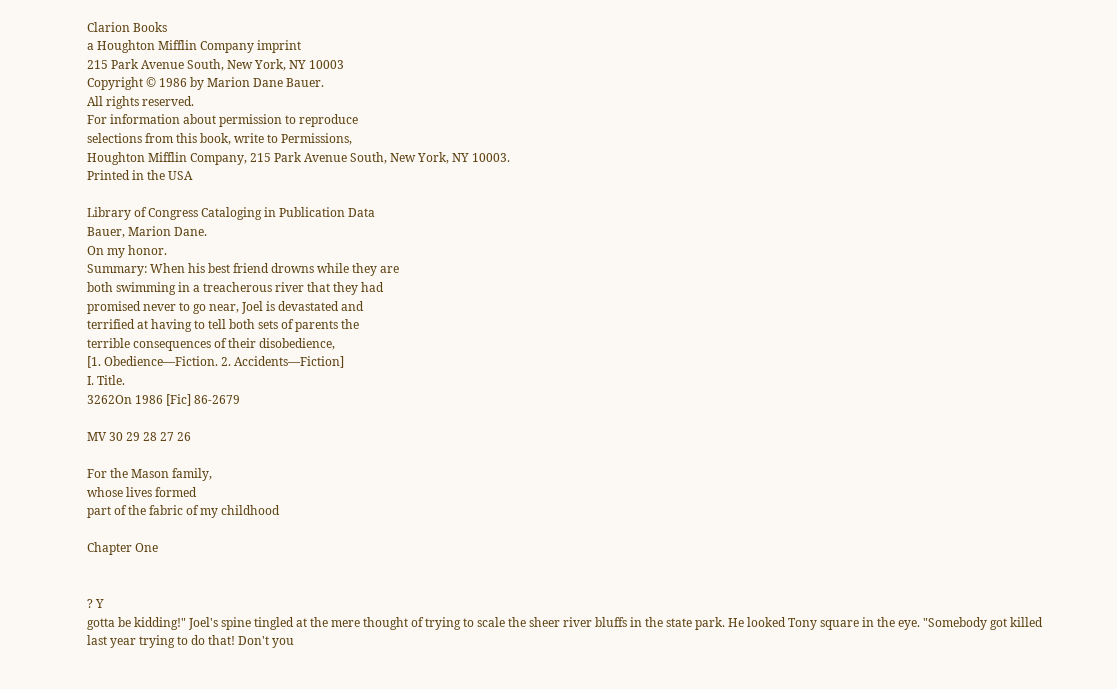Clarion Books
a Houghton Mifflin Company imprint
215 Park Avenue South, New York, NY 10003
Copyright © 1986 by Marion Dane Bauer.
All rights reserved.
For information about permission to reproduce
selections from this book, write to Permissions,
Houghton Mifflin Company, 215 Park Avenue South, New York, NY 10003.
Printed in the USA

Library of Congress Cataloging in Publication Data
Bauer, Marion Dane.
On my honor.
Summary: When his best friend drowns while they are
both swimming in a treacherous river that they had
promised never to go near, Joel is devastated and
terrified at having to tell both sets of parents the
terrible consequences of their disobedience,
[1. Obedience—Fiction. 2. Accidents—Fiction]
I. Title.
3262On 1986 [Fic] 86-2679

MV 30 29 28 27 26

For the Mason family,
whose lives formed
part of the fabric of my childhood

Chapter One


? Y
gotta be kidding!" Joel's spine tingled at the mere thought of trying to scale the sheer river bluffs in the state park. He looked Tony square in the eye. "Somebody got killed last year trying to do that! Don't you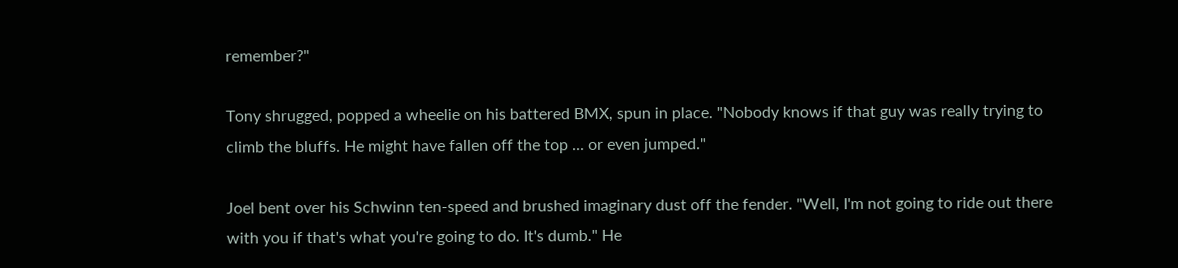remember?"

Tony shrugged, popped a wheelie on his battered BMX, spun in place. "Nobody knows if that guy was really trying to climb the bluffs. He might have fallen off the top ... or even jumped."

Joel bent over his Schwinn ten-speed and brushed imaginary dust off the fender. "Well, I'm not going to ride out there with you if that's what you're going to do. It's dumb." He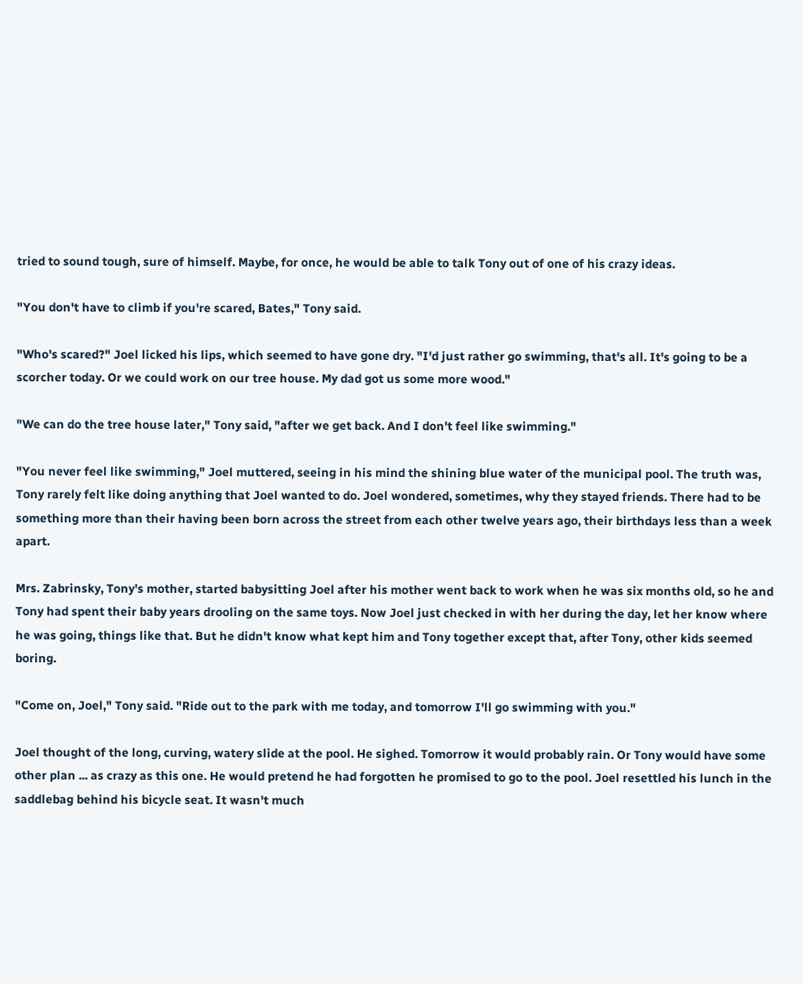tried to sound tough, sure of himself. Maybe, for once, he would be able to talk Tony out of one of his crazy ideas.

"You don't have to climb if you're scared, Bates," Tony said.

"Who's scared?" Joel licked his lips, which seemed to have gone dry. "I'd just rather go swimming, that's all. It's going to be a scorcher today. Or we could work on our tree house. My dad got us some more wood."

"We can do the tree house later," Tony said, "after we get back. And I don't feel like swimming."

"You never feel like swimming," Joel muttered, seeing in his mind the shining blue water of the municipal pool. The truth was, Tony rarely felt like doing anything that Joel wanted to do. Joel wondered, sometimes, why they stayed friends. There had to be something more than their having been born across the street from each other twelve years ago, their birthdays less than a week apart.

Mrs. Zabrinsky, Tony's mother, started babysitting Joel after his mother went back to work when he was six months old, so he and Tony had spent their baby years drooling on the same toys. Now Joel just checked in with her during the day, let her know where he was going, things like that. But he didn't know what kept him and Tony together except that, after Tony, other kids seemed boring.

"Come on, Joel," Tony said. "Ride out to the park with me today, and tomorrow I'll go swimming with you."

Joel thought of the long, curving, watery slide at the pool. He sighed. Tomorrow it would probably rain. Or Tony would have some other plan ... as crazy as this one. He would pretend he had forgotten he promised to go to the pool. Joel resettled his lunch in the saddlebag behind his bicycle seat. It wasn't much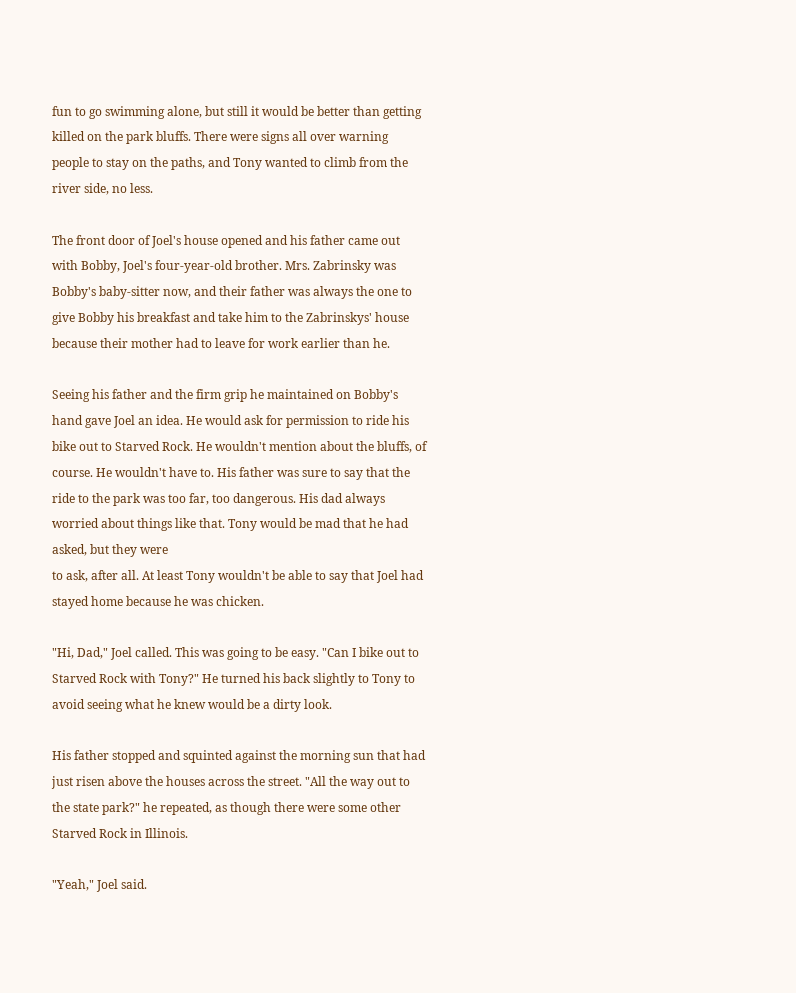fun to go swimming alone, but still it would be better than getting killed on the park bluffs. There were signs all over warning people to stay on the paths, and Tony wanted to climb from the river side, no less.

The front door of Joel's house opened and his father came out with Bobby, Joel's four-year-old brother. Mrs. Zabrinsky was Bobby's baby-sitter now, and their father was always the one to give Bobby his breakfast and take him to the Zabrinskys' house because their mother had to leave for work earlier than he.

Seeing his father and the firm grip he maintained on Bobby's hand gave Joel an idea. He would ask for permission to ride his bike out to Starved Rock. He wouldn't mention about the bluffs, of course. He wouldn't have to. His father was sure to say that the ride to the park was too far, too dangerous. His dad always worried about things like that. Tony would be mad that he had asked, but they were
to ask, after all. At least Tony wouldn't be able to say that Joel had stayed home because he was chicken.

"Hi, Dad," Joel called. This was going to be easy. "Can I bike out to Starved Rock with Tony?" He turned his back slightly to Tony to avoid seeing what he knew would be a dirty look.

His father stopped and squinted against the morning sun that had just risen above the houses across the street. "All the way out to the state park?" he repeated, as though there were some other Starved Rock in Illinois.

"Yeah," Joel said.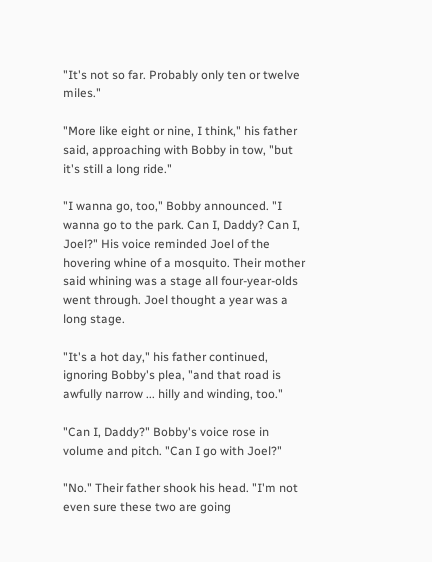"It's not so far. Probably only ten or twelve miles."

"More like eight or nine, I think," his father said, approaching with Bobby in tow, "but it's still a long ride."

"I wanna go, too," Bobby announced. "I wanna go to the park. Can I, Daddy? Can I, Joel?" His voice reminded Joel of the hovering whine of a mosquito. Their mother said whining was a stage all four-year-olds went through. Joel thought a year was a long stage.

"It's a hot day," his father continued, ignoring Bobby's plea, "and that road is awfully narrow ... hilly and winding, too."

"Can I, Daddy?" Bobby's voice rose in volume and pitch. "Can I go with Joel?"

"No." Their father shook his head. "I'm not even sure these two are going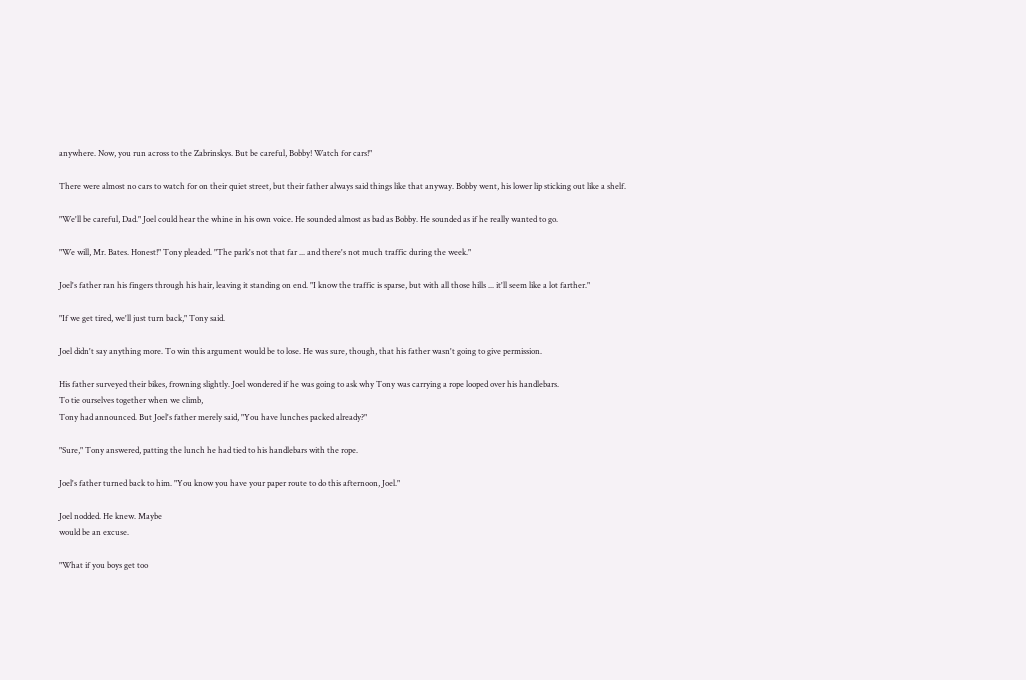anywhere. Now, you run across to the Zabrinskys. But be careful, Bobby! Watch for cars!"

There were almost no cars to watch for on their quiet street, but their father always said things like that anyway. Bobby went, his lower lip sticking out like a shelf.

"We'll be careful, Dad." Joel could hear the whine in his own voice. He sounded almost as bad as Bobby. He sounded as if he really wanted to go.

"We will, Mr. Bates. Honest!" Tony pleaded. "The park's not that far ... and there's not much traffic during the week."

Joel's father ran his fingers through his hair, leaving it standing on end. "I know the traffic is sparse, but with all those hills ... it'll seem like a lot farther."

"If we get tired, we'll just turn back," Tony said.

Joel didn't say anything more. To win this argument would be to lose. He was sure, though, that his father wasn't going to give permission.

His father surveyed their bikes, frowning slightly. Joel wondered if he was going to ask why Tony was carrying a rope looped over his handlebars.
To tie ourselves together when we climb,
Tony had announced. But Joel's father merely said, "You have lunches packed already?"

"Sure," Tony answered, patting the lunch he had tied to his handlebars with the rope.

Joel's father turned back to him. "You know you have your paper route to do this afternoon, Joel."

Joel nodded. He knew. Maybe
would be an excuse.

"What if you boys get too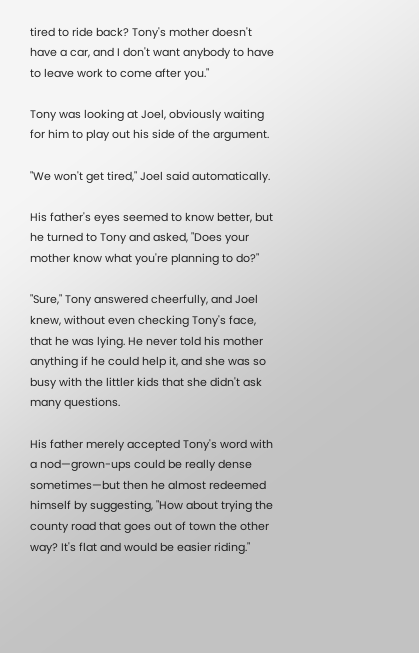tired to ride back? Tony's mother doesn't have a car, and I don't want anybody to have to leave work to come after you."

Tony was looking at Joel, obviously waiting for him to play out his side of the argument.

"We won't get tired," Joel said automatically.

His father's eyes seemed to know better, but he turned to Tony and asked, "Does your mother know what you're planning to do?"

"Sure," Tony answered cheerfully, and Joel knew, without even checking Tony's face, that he was lying. He never told his mother anything if he could help it, and she was so busy with the littler kids that she didn't ask many questions.

His father merely accepted Tony's word with a nod—grown-ups could be really dense sometimes—but then he almost redeemed himself by suggesting, "How about trying the county road that goes out of town the other way? It's flat and would be easier riding."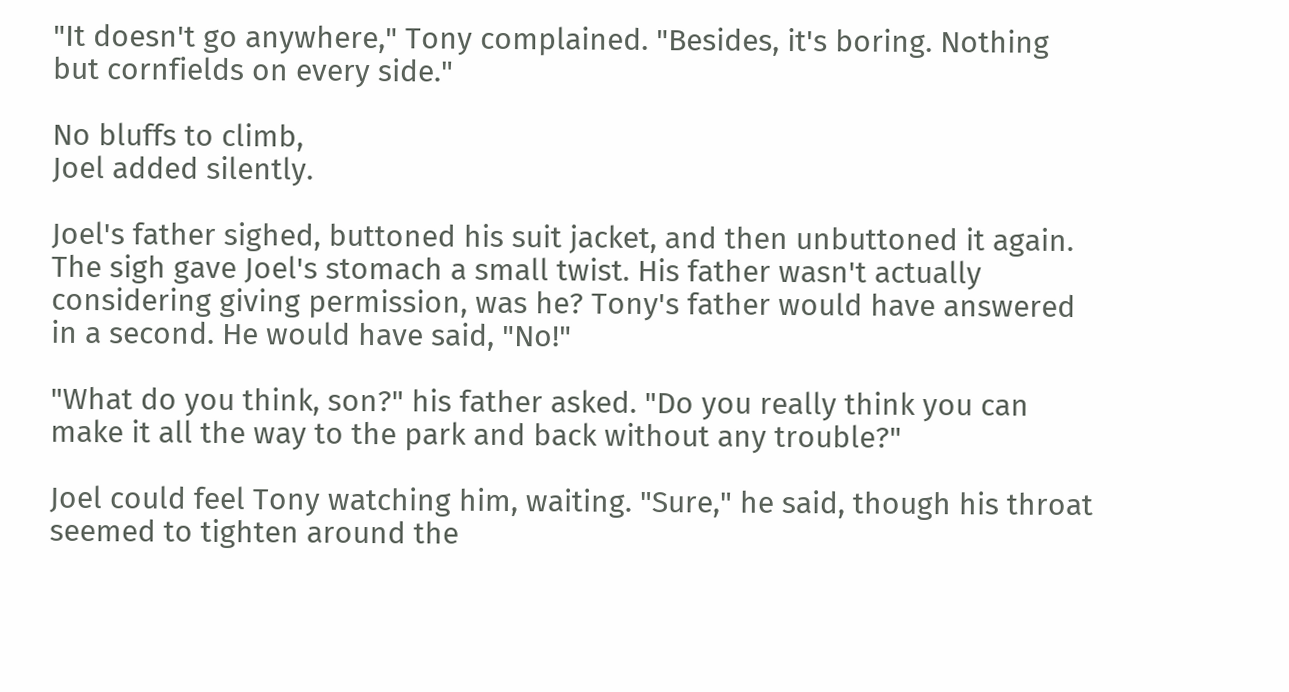"It doesn't go anywhere," Tony complained. "Besides, it's boring. Nothing but cornfields on every side."

No bluffs to climb,
Joel added silently.

Joel's father sighed, buttoned his suit jacket, and then unbuttoned it again. The sigh gave Joel's stomach a small twist. His father wasn't actually considering giving permission, was he? Tony's father would have answered in a second. He would have said, "No!"

"What do you think, son?" his father asked. "Do you really think you can make it all the way to the park and back without any trouble?"

Joel could feel Tony watching him, waiting. "Sure," he said, though his throat seemed to tighten around the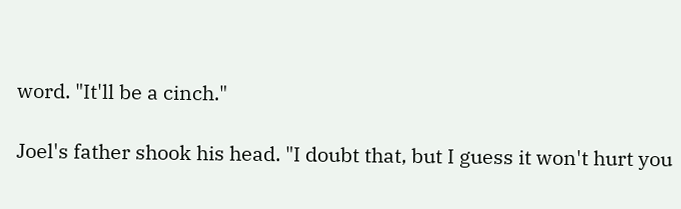word. "It'll be a cinch."

Joel's father shook his head. "I doubt that, but I guess it won't hurt you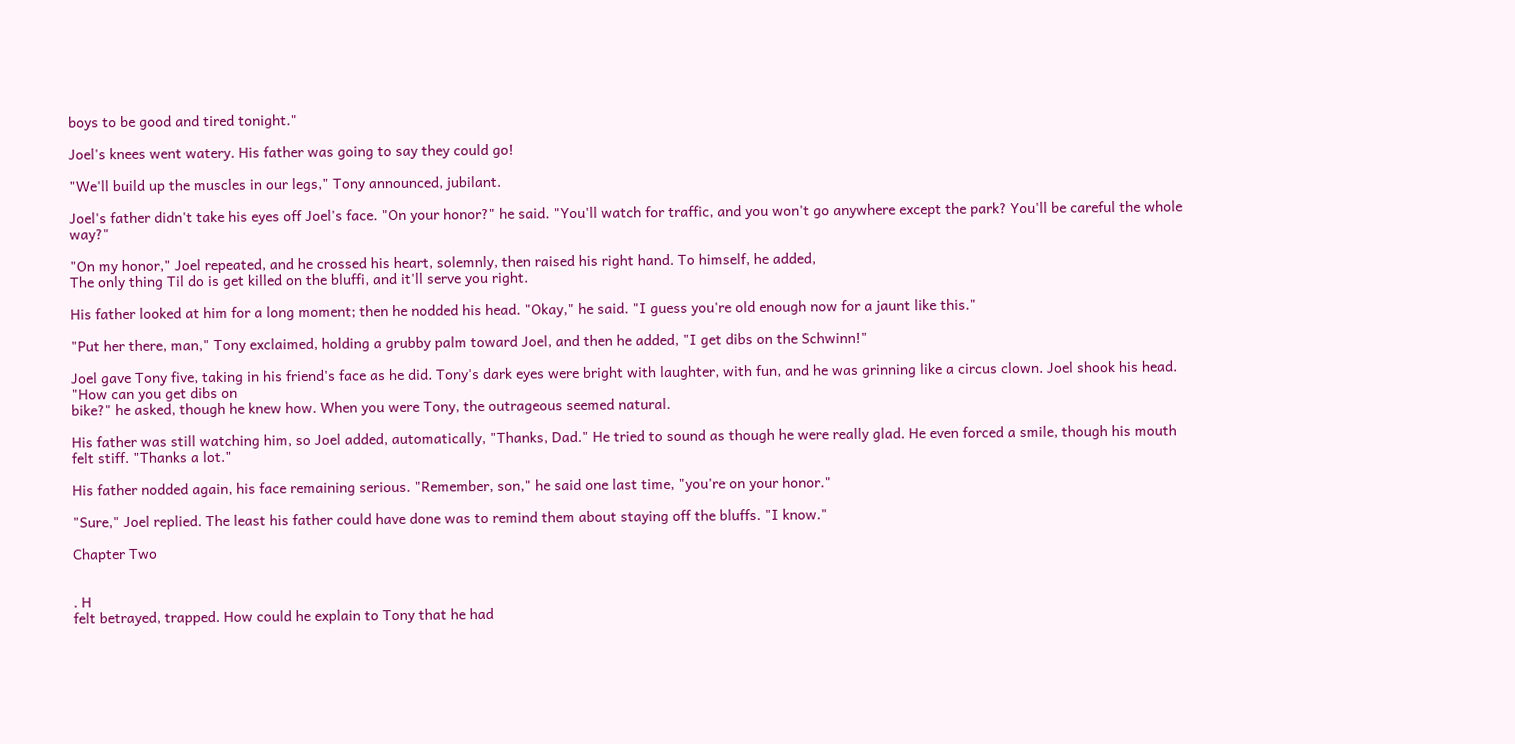boys to be good and tired tonight."

Joel's knees went watery. His father was going to say they could go!

"We'll build up the muscles in our legs," Tony announced, jubilant.

Joel's father didn't take his eyes off Joel's face. "On your honor?" he said. "You'll watch for traffic, and you won't go anywhere except the park? You'll be careful the whole way?"

"On my honor," Joel repeated, and he crossed his heart, solemnly, then raised his right hand. To himself, he added,
The only thing Til do is get killed on the bluffi, and it'll serve you right.

His father looked at him for a long moment; then he nodded his head. "Okay," he said. "I guess you're old enough now for a jaunt like this."

"Put her there, man," Tony exclaimed, holding a grubby palm toward Joel, and then he added, "I get dibs on the Schwinn!"

Joel gave Tony five, taking in his friend's face as he did. Tony's dark eyes were bright with laughter, with fun, and he was grinning like a circus clown. Joel shook his head. "How can you get dibs on
bike?" he asked, though he knew how. When you were Tony, the outrageous seemed natural.

His father was still watching him, so Joel added, automatically, "Thanks, Dad." He tried to sound as though he were really glad. He even forced a smile, though his mouth felt stiff. "Thanks a lot."

His father nodded again, his face remaining serious. "Remember, son," he said one last time, "you're on your honor."

"Sure," Joel replied. The least his father could have done was to remind them about staying off the bluffs. "I know."

Chapter Two


. H
felt betrayed, trapped. How could he explain to Tony that he had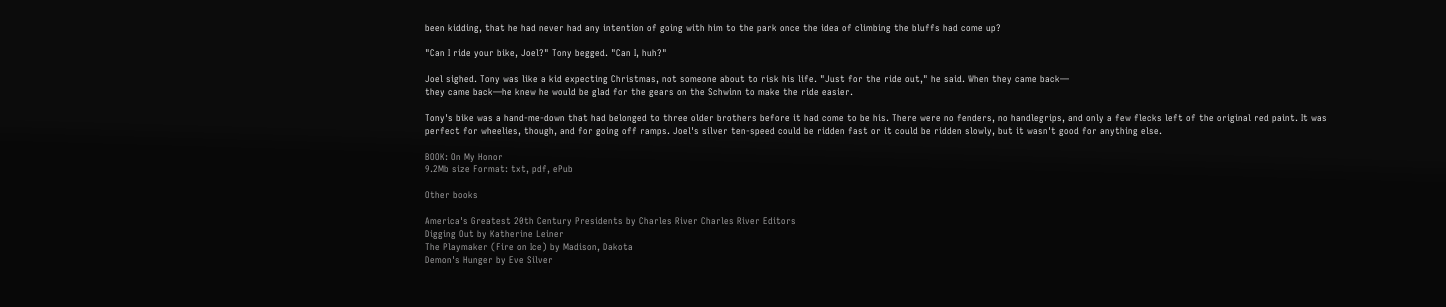been kidding, that he had never had any intention of going with him to the park once the idea of climbing the bluffs had come up?

"Can I ride your bike, Joel?" Tony begged. "Can I, huh?"

Joel sighed. Tony was like a kid expecting Christmas, not someone about to risk his life. "Just for the ride out," he said. When they came back—
they came back—he knew he would be glad for the gears on the Schwinn to make the ride easier.

Tony's bike was a hand-me-down that had belonged to three older brothers before it had come to be his. There were no fenders, no handlegrips, and only a few flecks left of the original red paint. It was perfect for wheelies, though, and for going off ramps. Joel's silver ten-speed could be ridden fast or it could be ridden slowly, but it wasn't good for anything else.

BOOK: On My Honor
9.2Mb size Format: txt, pdf, ePub

Other books

America's Greatest 20th Century Presidents by Charles River Charles River Editors
Digging Out by Katherine Leiner
The Playmaker (Fire on Ice) by Madison, Dakota
Demon's Hunger by Eve Silver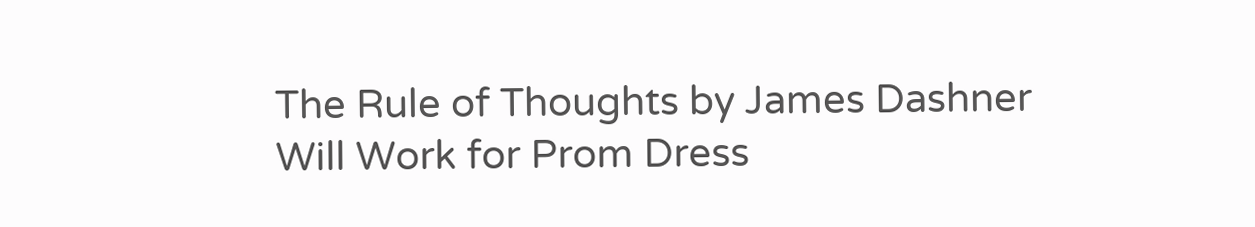The Rule of Thoughts by James Dashner
Will Work for Prom Dress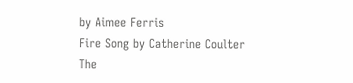by Aimee Ferris
Fire Song by Catherine Coulter
The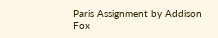Paris Assignment by Addison Fox